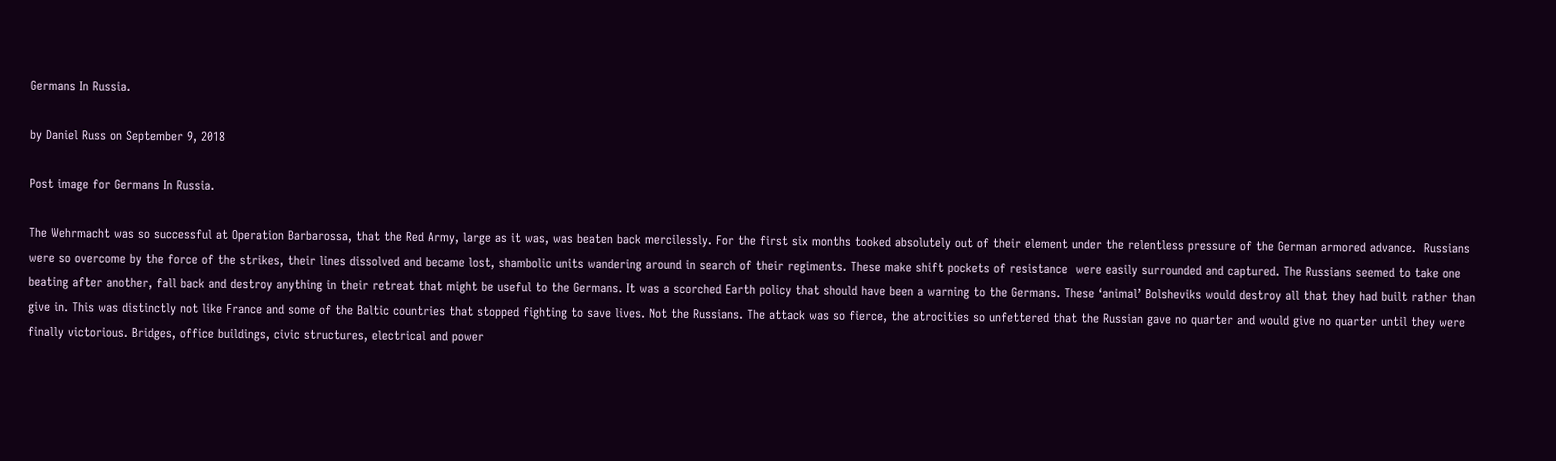Germans In Russia.

by Daniel Russ on September 9, 2018

Post image for Germans In Russia.

The Wehrmacht was so successful at Operation Barbarossa, that the Red Army, large as it was, was beaten back mercilessly. For the first six months tooked absolutely out of their element under the relentless pressure of the German armored advance.  Russians were so overcome by the force of the strikes, their lines dissolved and became lost, shambolic units wandering around in search of their regiments. These make shift pockets of resistance  were easily surrounded and captured. The Russians seemed to take one beating after another, fall back and destroy anything in their retreat that might be useful to the Germans. It was a scorched Earth policy that should have been a warning to the Germans. These ‘animal’ Bolsheviks would destroy all that they had built rather than give in. This was distinctly not like France and some of the Baltic countries that stopped fighting to save lives. Not the Russians. The attack was so fierce, the atrocities so unfettered that the Russian gave no quarter and would give no quarter until they were finally victorious. Bridges, office buildings, civic structures, electrical and power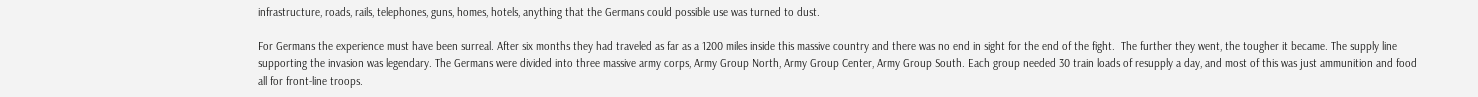infrastructure, roads, rails, telephones, guns, homes, hotels, anything that the Germans could possible use was turned to dust.

For Germans the experience must have been surreal. After six months they had traveled as far as a 1200 miles inside this massive country and there was no end in sight for the end of the fight.  The further they went, the tougher it became. The supply line supporting the invasion was legendary. The Germans were divided into three massive army corps, Army Group North, Army Group Center, Army Group South. Each group needed 30 train loads of resupply a day, and most of this was just ammunition and food all for front-line troops.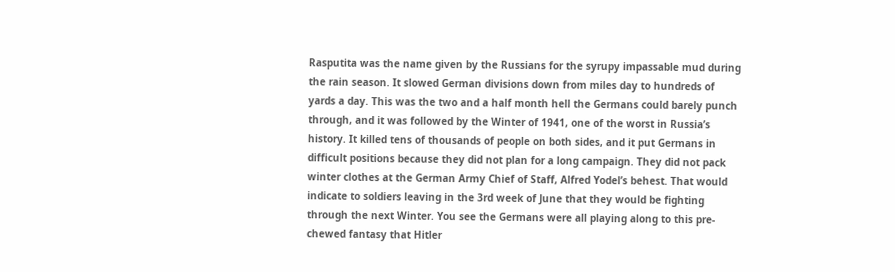Rasputita was the name given by the Russians for the syrupy impassable mud during the rain season. It slowed German divisions down from miles day to hundreds of yards a day. This was the two and a half month hell the Germans could barely punch through, and it was followed by the Winter of 1941, one of the worst in Russia’s history. It killed tens of thousands of people on both sides, and it put Germans in difficult positions because they did not plan for a long campaign. They did not pack winter clothes at the German Army Chief of Staff, Alfred Yodel’s behest. That would indicate to soldiers leaving in the 3rd week of June that they would be fighting through the next Winter. You see the Germans were all playing along to this pre-chewed fantasy that Hitler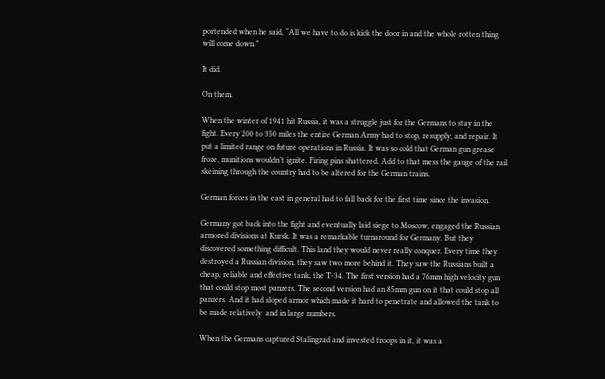portended when he said, “All we have to do is kick the door in and the whole rotten thing will come down.”

It did.

On them.

When the winter of 1941 hit Russia, it was a struggle just for the Germans to stay in the fight. Every 200 to 350 miles the entire German Army had to stop, resupply, and repair. It put a limited range on future operations in Russia. It was so cold that German gun grease froze, munitions wouldn’t ignite. Firing pins shattered. Add to that mess the gauge of the rail skeining through the country had to be altered for the German trains.

German forces in the east in general had to fall back for the first time since the invasion.

Germany got back into the fight and eventually laid siege to Moscow, engaged the Russian armored divisions at Kursk. It was a remarkable turnaround for Germany. But they discovered something difficult. This land they would never really conquer. Every time they destroyed a Russian division, they saw two more behind it. They saw the Russians built a cheap, reliable and effective tank, the T-34. The first version had a 76mm high velocity gun that could stop most panzers. The second version had an 85mm gun on it that could stop all panzers. And it had sloped armor which made it hard to penetrate and allowed the tank to be made relatively  and in large numbers.

When the Germans captured Stalingrad and invested troops in it, it was a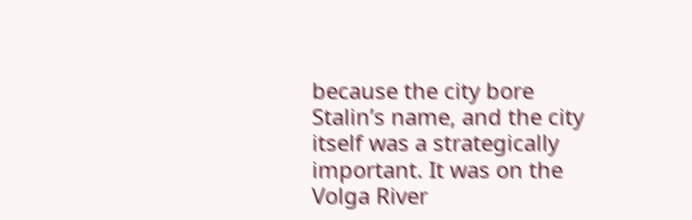because the city bore Stalin’s name, and the city itself was a strategically important. It was on the Volga River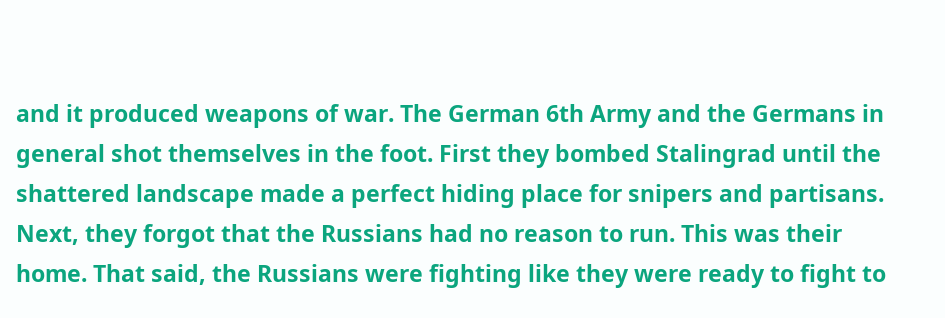and it produced weapons of war. The German 6th Army and the Germans in general shot themselves in the foot. First they bombed Stalingrad until the shattered landscape made a perfect hiding place for snipers and partisans. Next, they forgot that the Russians had no reason to run. This was their home. That said, the Russians were fighting like they were ready to fight to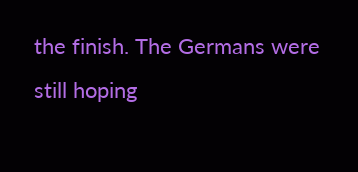the finish. The Germans were still hoping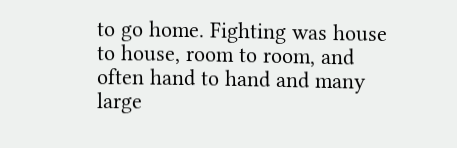to go home. Fighting was house to house, room to room, and often hand to hand and many large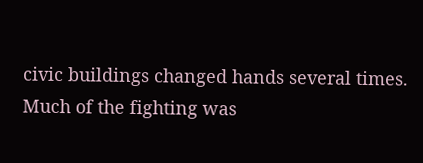civic buildings changed hands several times. Much of the fighting was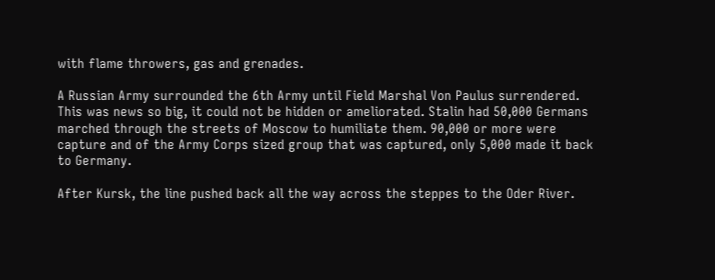with flame throwers, gas and grenades.

A Russian Army surrounded the 6th Army until Field Marshal Von Paulus surrendered. This was news so big, it could not be hidden or ameliorated. Stalin had 50,000 Germans marched through the streets of Moscow to humiliate them. 90,000 or more were capture and of the Army Corps sized group that was captured, only 5,000 made it back to Germany.

After Kursk, the line pushed back all the way across the steppes to the Oder River.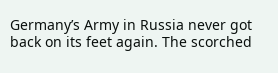Germany’s Army in Russia never got back on its feet again. The scorched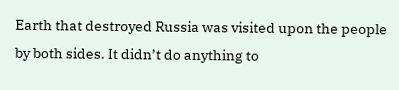Earth that destroyed Russia was visited upon the people by both sides. It didn’t do anything to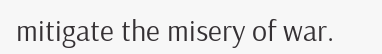mitigate the misery of war.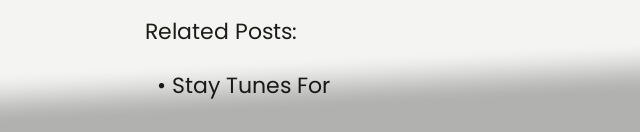Related Posts:

  • Stay Tunes For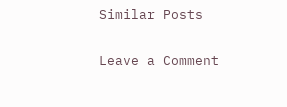Similar Posts

Leave a Comment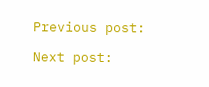Previous post:

Next post: